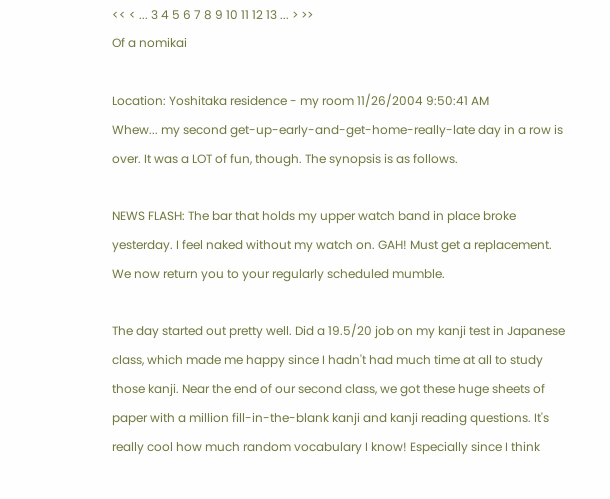<< < ... 3 4 5 6 7 8 9 10 11 12 13 ... > >>
Of a nomikai

Location: Yoshitaka residence - my room 11/26/2004 9:50:41 AM
Whew... my second get-up-early-and-get-home-really-late day in a row is over. It was a LOT of fun, though. The synopsis is as follows.

NEWS FLASH: The bar that holds my upper watch band in place broke yesterday. I feel naked without my watch on. GAH! Must get a replacement. We now return you to your regularly scheduled mumble.

The day started out pretty well. Did a 19.5/20 job on my kanji test in Japanese class, which made me happy since I hadn't had much time at all to study those kanji. Near the end of our second class, we got these huge sheets of paper with a million fill-in-the-blank kanji and kanji reading questions. It's really cool how much random vocabulary I know! Especially since I think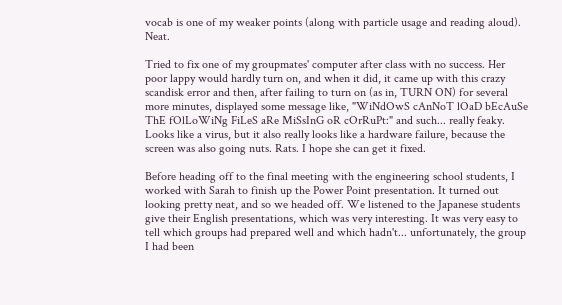vocab is one of my weaker points (along with particle usage and reading aloud). Neat.

Tried to fix one of my groupmates' computer after class with no success. Her poor lappy would hardly turn on, and when it did, it came up with this crazy scandisk error and then, after failing to turn on (as in, TURN ON) for several more minutes, displayed some message like, "WiNdOwS cAnNoT lOaD bEcAuSe ThE fOlLoWiNg FiLeS aRe MiSsInG oR cOrRuPt:" and such... really feaky. Looks like a virus, but it also really looks like a hardware failure, because the screen was also going nuts. Rats. I hope she can get it fixed.

Before heading off to the final meeting with the engineering school students, I worked with Sarah to finish up the Power Point presentation. It turned out looking pretty neat, and so we headed off. We listened to the Japanese students give their English presentations, which was very interesting. It was very easy to tell which groups had prepared well and which hadn't... unfortunately, the group I had been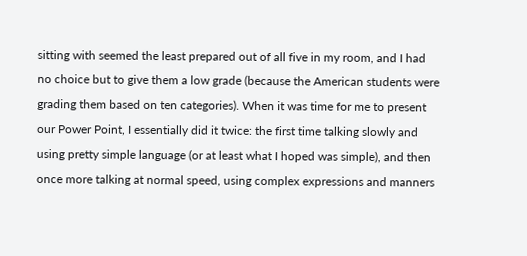sitting with seemed the least prepared out of all five in my room, and I had no choice but to give them a low grade (because the American students were grading them based on ten categories). When it was time for me to present our Power Point, I essentially did it twice: the first time talking slowly and using pretty simple language (or at least what I hoped was simple), and then once more talking at normal speed, using complex expressions and manners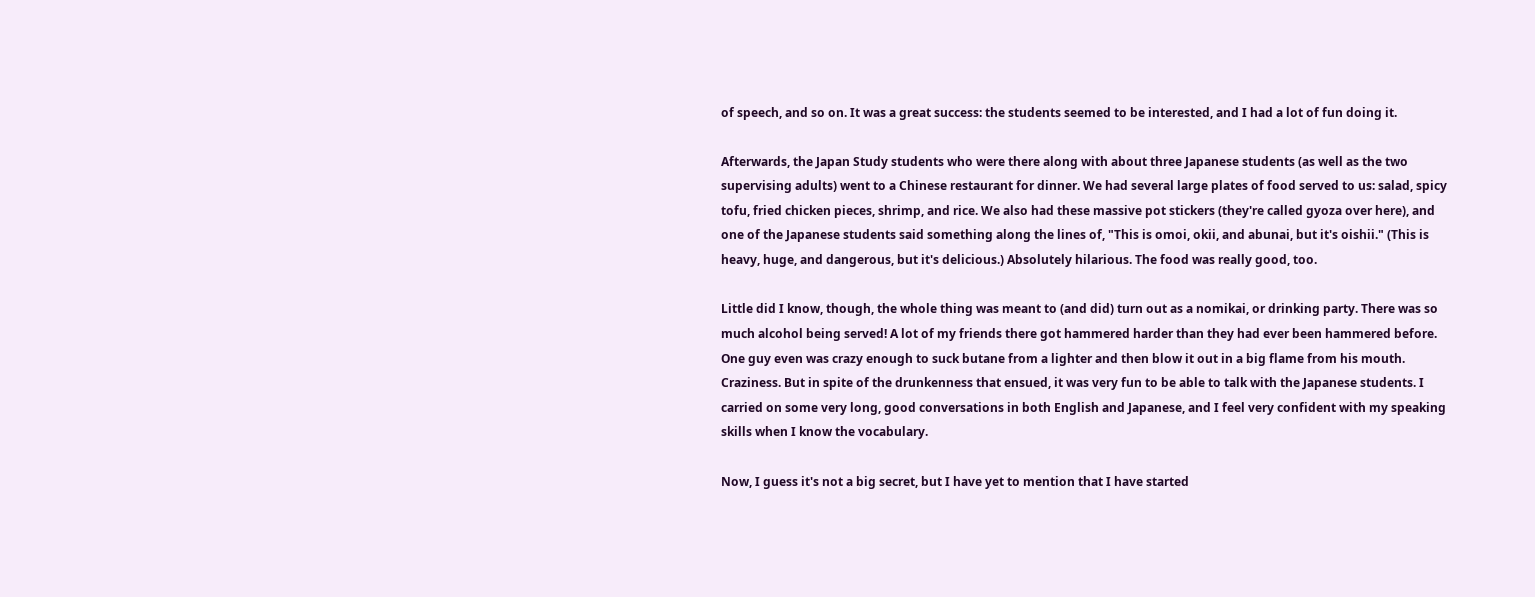of speech, and so on. It was a great success: the students seemed to be interested, and I had a lot of fun doing it.

Afterwards, the Japan Study students who were there along with about three Japanese students (as well as the two supervising adults) went to a Chinese restaurant for dinner. We had several large plates of food served to us: salad, spicy tofu, fried chicken pieces, shrimp, and rice. We also had these massive pot stickers (they're called gyoza over here), and one of the Japanese students said something along the lines of, "This is omoi, okii, and abunai, but it's oishii." (This is heavy, huge, and dangerous, but it's delicious.) Absolutely hilarious. The food was really good, too.

Little did I know, though, the whole thing was meant to (and did) turn out as a nomikai, or drinking party. There was so much alcohol being served! A lot of my friends there got hammered harder than they had ever been hammered before. One guy even was crazy enough to suck butane from a lighter and then blow it out in a big flame from his mouth. Craziness. But in spite of the drunkenness that ensued, it was very fun to be able to talk with the Japanese students. I carried on some very long, good conversations in both English and Japanese, and I feel very confident with my speaking skills when I know the vocabulary.

Now, I guess it's not a big secret, but I have yet to mention that I have started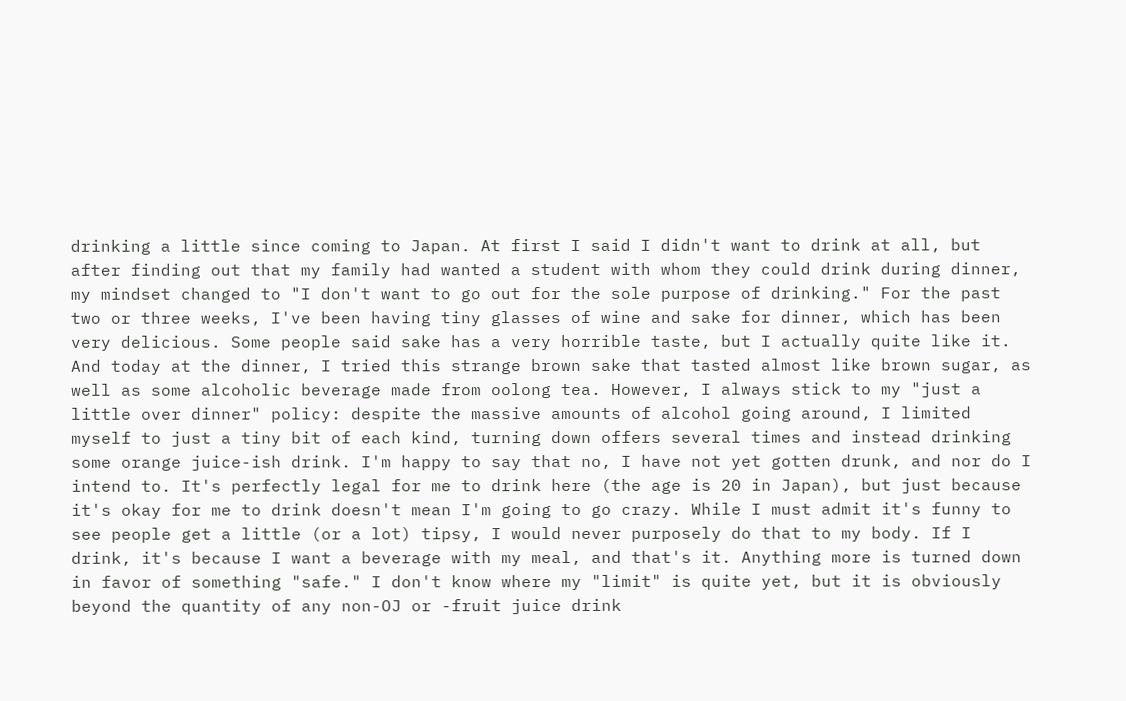drinking a little since coming to Japan. At first I said I didn't want to drink at all, but after finding out that my family had wanted a student with whom they could drink during dinner, my mindset changed to "I don't want to go out for the sole purpose of drinking." For the past two or three weeks, I've been having tiny glasses of wine and sake for dinner, which has been very delicious. Some people said sake has a very horrible taste, but I actually quite like it. And today at the dinner, I tried this strange brown sake that tasted almost like brown sugar, as well as some alcoholic beverage made from oolong tea. However, I always stick to my "just a little over dinner" policy: despite the massive amounts of alcohol going around, I limited myself to just a tiny bit of each kind, turning down offers several times and instead drinking some orange juice-ish drink. I'm happy to say that no, I have not yet gotten drunk, and nor do I intend to. It's perfectly legal for me to drink here (the age is 20 in Japan), but just because it's okay for me to drink doesn't mean I'm going to go crazy. While I must admit it's funny to see people get a little (or a lot) tipsy, I would never purposely do that to my body. If I drink, it's because I want a beverage with my meal, and that's it. Anything more is turned down in favor of something "safe." I don't know where my "limit" is quite yet, but it is obviously beyond the quantity of any non-OJ or -fruit juice drink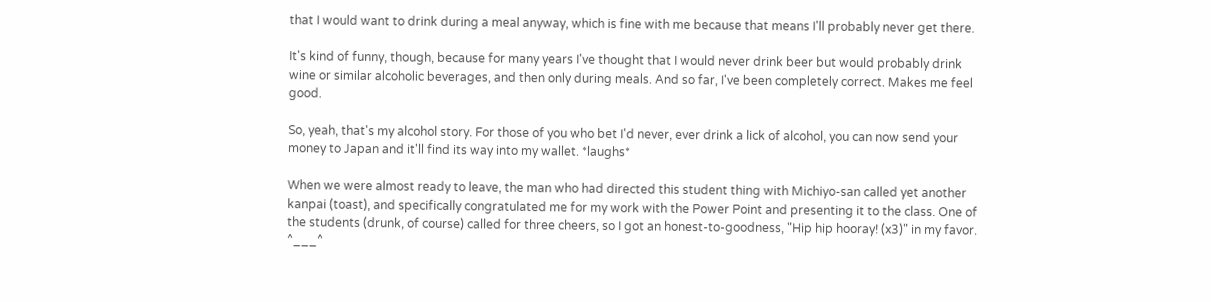that I would want to drink during a meal anyway, which is fine with me because that means I'll probably never get there.

It's kind of funny, though, because for many years I've thought that I would never drink beer but would probably drink wine or similar alcoholic beverages, and then only during meals. And so far, I've been completely correct. Makes me feel good.

So, yeah, that's my alcohol story. For those of you who bet I'd never, ever drink a lick of alcohol, you can now send your money to Japan and it'll find its way into my wallet. *laughs*

When we were almost ready to leave, the man who had directed this student thing with Michiyo-san called yet another kanpai (toast), and specifically congratulated me for my work with the Power Point and presenting it to the class. One of the students (drunk, of course) called for three cheers, so I got an honest-to-goodness, "Hip hip hooray! (x3)" in my favor. ^___^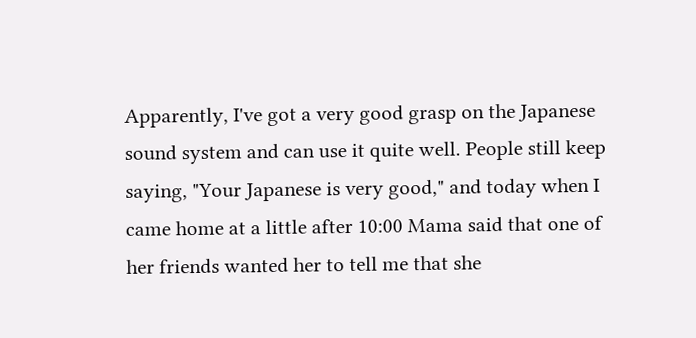Apparently, I've got a very good grasp on the Japanese sound system and can use it quite well. People still keep saying, "Your Japanese is very good," and today when I came home at a little after 10:00 Mama said that one of her friends wanted her to tell me that she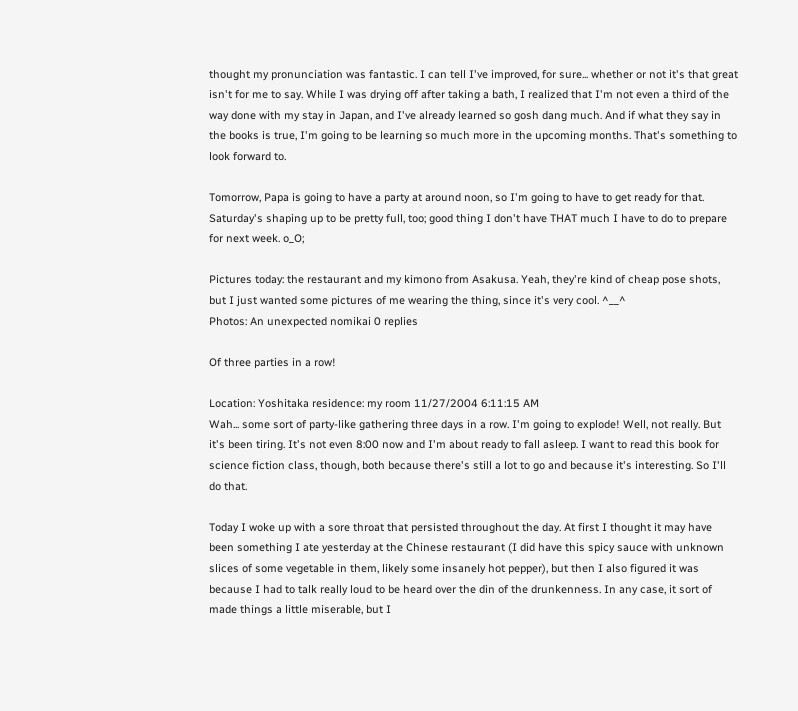thought my pronunciation was fantastic. I can tell I've improved, for sure... whether or not it's that great isn't for me to say. While I was drying off after taking a bath, I realized that I'm not even a third of the way done with my stay in Japan, and I've already learned so gosh dang much. And if what they say in the books is true, I'm going to be learning so much more in the upcoming months. That's something to look forward to.

Tomorrow, Papa is going to have a party at around noon, so I'm going to have to get ready for that. Saturday's shaping up to be pretty full, too; good thing I don't have THAT much I have to do to prepare for next week. o_O;

Pictures today: the restaurant and my kimono from Asakusa. Yeah, they're kind of cheap pose shots, but I just wanted some pictures of me wearing the thing, since it's very cool. ^__^
Photos: An unexpected nomikai 0 replies

Of three parties in a row!

Location: Yoshitaka residence: my room 11/27/2004 6:11:15 AM
Wah... some sort of party-like gathering three days in a row. I'm going to explode! Well, not really. But it's been tiring. It's not even 8:00 now and I'm about ready to fall asleep. I want to read this book for science fiction class, though, both because there's still a lot to go and because it's interesting. So I'll do that.

Today I woke up with a sore throat that persisted throughout the day. At first I thought it may have been something I ate yesterday at the Chinese restaurant (I did have this spicy sauce with unknown slices of some vegetable in them, likely some insanely hot pepper), but then I also figured it was because I had to talk really loud to be heard over the din of the drunkenness. In any case, it sort of made things a little miserable, but I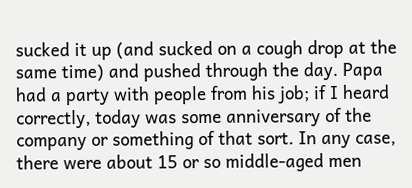sucked it up (and sucked on a cough drop at the same time) and pushed through the day. Papa had a party with people from his job; if I heard correctly, today was some anniversary of the company or something of that sort. In any case, there were about 15 or so middle-aged men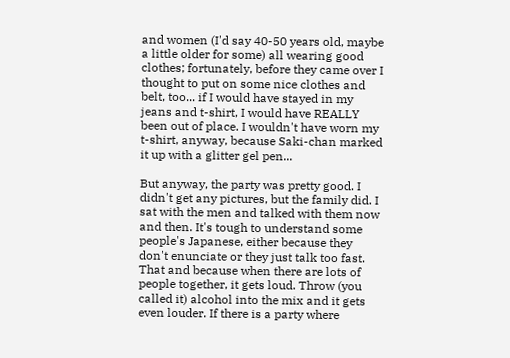and women (I'd say 40-50 years old, maybe a little older for some) all wearing good clothes; fortunately, before they came over I thought to put on some nice clothes and belt, too... if I would have stayed in my jeans and t-shirt, I would have REALLY been out of place. I wouldn't have worn my t-shirt, anyway, because Saki-chan marked it up with a glitter gel pen...

But anyway, the party was pretty good. I didn't get any pictures, but the family did. I sat with the men and talked with them now and then. It's tough to understand some people's Japanese, either because they don't enunciate or they just talk too fast. That and because when there are lots of people together, it gets loud. Throw (you called it) alcohol into the mix and it gets even louder. If there is a party where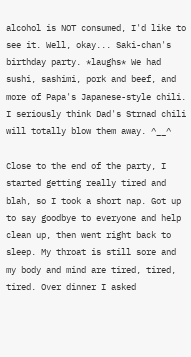alcohol is NOT consumed, I'd like to see it. Well, okay... Saki-chan's birthday party. *laughs* We had sushi, sashimi, pork and beef, and more of Papa's Japanese-style chili. I seriously think Dad's Strnad chili will totally blow them away. ^__^

Close to the end of the party, I started getting really tired and blah, so I took a short nap. Got up to say goodbye to everyone and help clean up, then went right back to sleep. My throat is still sore and my body and mind are tired, tired, tired. Over dinner I asked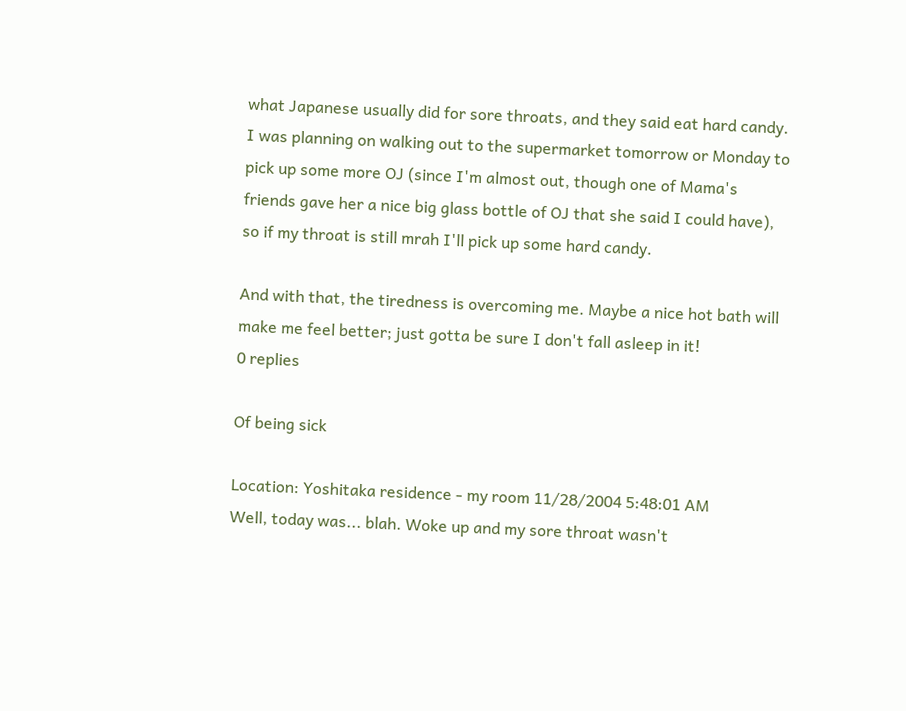what Japanese usually did for sore throats, and they said eat hard candy. I was planning on walking out to the supermarket tomorrow or Monday to pick up some more OJ (since I'm almost out, though one of Mama's friends gave her a nice big glass bottle of OJ that she said I could have), so if my throat is still mrah I'll pick up some hard candy.

And with that, the tiredness is overcoming me. Maybe a nice hot bath will make me feel better; just gotta be sure I don't fall asleep in it!
0 replies

Of being sick

Location: Yoshitaka residence - my room 11/28/2004 5:48:01 AM
Well, today was... blah. Woke up and my sore throat wasn't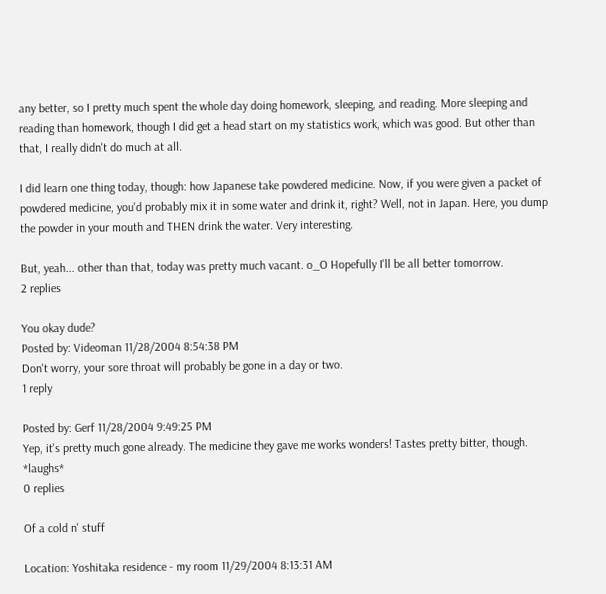any better, so I pretty much spent the whole day doing homework, sleeping, and reading. More sleeping and reading than homework, though I did get a head start on my statistics work, which was good. But other than that, I really didn't do much at all.

I did learn one thing today, though: how Japanese take powdered medicine. Now, if you were given a packet of powdered medicine, you'd probably mix it in some water and drink it, right? Well, not in Japan. Here, you dump the powder in your mouth and THEN drink the water. Very interesting.

But, yeah... other than that, today was pretty much vacant. o_O Hopefully I'll be all better tomorrow.
2 replies

You okay dude?
Posted by: Videoman 11/28/2004 8:54:38 PM
Don't worry, your sore throat will probably be gone in a day or two.
1 reply

Posted by: Gerf 11/28/2004 9:49:25 PM
Yep, it's pretty much gone already. The medicine they gave me works wonders! Tastes pretty bitter, though. *laughs*
0 replies

Of a cold n' stuff

Location: Yoshitaka residence - my room 11/29/2004 8:13:31 AM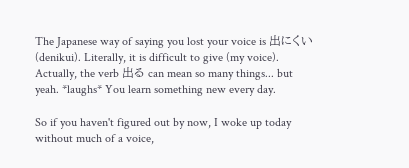The Japanese way of saying you lost your voice is 出にくい (denikui). Literally, it is difficult to give (my voice). Actually, the verb 出る can mean so many things... but yeah. *laughs* You learn something new every day.

So if you haven't figured out by now, I woke up today without much of a voice,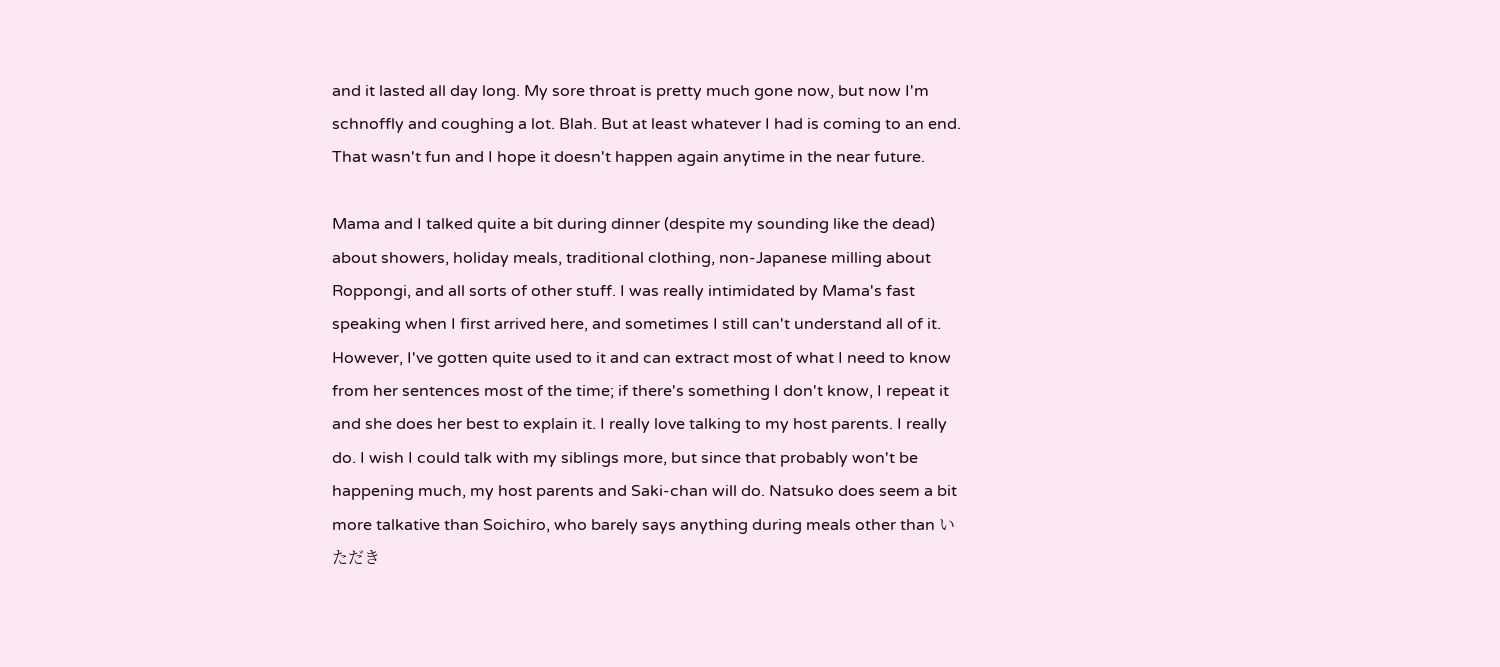and it lasted all day long. My sore throat is pretty much gone now, but now I'm schnoffly and coughing a lot. Blah. But at least whatever I had is coming to an end. That wasn't fun and I hope it doesn't happen again anytime in the near future.

Mama and I talked quite a bit during dinner (despite my sounding like the dead) about showers, holiday meals, traditional clothing, non-Japanese milling about Roppongi, and all sorts of other stuff. I was really intimidated by Mama's fast speaking when I first arrived here, and sometimes I still can't understand all of it. However, I've gotten quite used to it and can extract most of what I need to know from her sentences most of the time; if there's something I don't know, I repeat it and she does her best to explain it. I really love talking to my host parents. I really do. I wish I could talk with my siblings more, but since that probably won't be happening much, my host parents and Saki-chan will do. Natsuko does seem a bit more talkative than Soichiro, who barely says anything during meals other than いただき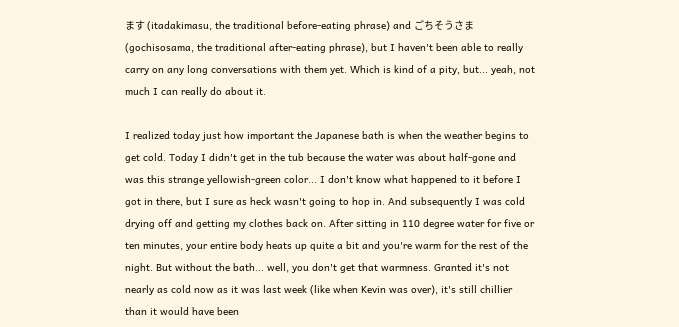ます (itadakimasu, the traditional before-eating phrase) and ごちそうさま (gochisosama, the traditional after-eating phrase), but I haven't been able to really carry on any long conversations with them yet. Which is kind of a pity, but... yeah, not much I can really do about it.

I realized today just how important the Japanese bath is when the weather begins to get cold. Today I didn't get in the tub because the water was about half-gone and was this strange yellowish-green color... I don't know what happened to it before I got in there, but I sure as heck wasn't going to hop in. And subsequently I was cold drying off and getting my clothes back on. After sitting in 110 degree water for five or ten minutes, your entire body heats up quite a bit and you're warm for the rest of the night. But without the bath... well, you don't get that warmness. Granted it's not nearly as cold now as it was last week (like when Kevin was over), it's still chillier than it would have been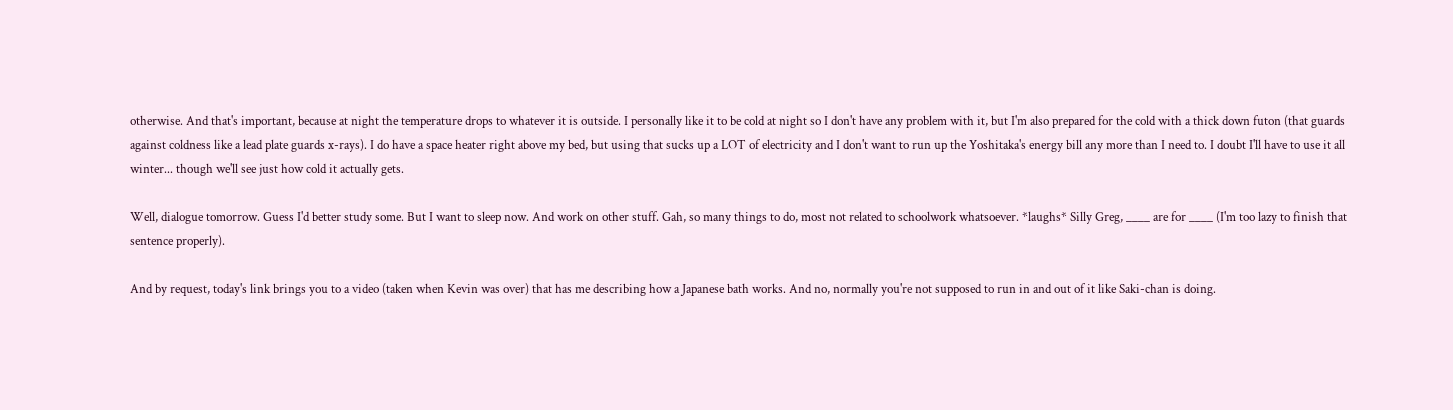otherwise. And that's important, because at night the temperature drops to whatever it is outside. I personally like it to be cold at night so I don't have any problem with it, but I'm also prepared for the cold with a thick down futon (that guards against coldness like a lead plate guards x-rays). I do have a space heater right above my bed, but using that sucks up a LOT of electricity and I don't want to run up the Yoshitaka's energy bill any more than I need to. I doubt I'll have to use it all winter... though we'll see just how cold it actually gets.

Well, dialogue tomorrow. Guess I'd better study some. But I want to sleep now. And work on other stuff. Gah, so many things to do, most not related to schoolwork whatsoever. *laughs* Silly Greg, ____ are for ____ (I'm too lazy to finish that sentence properly).

And by request, today's link brings you to a video (taken when Kevin was over) that has me describing how a Japanese bath works. And no, normally you're not supposed to run in and out of it like Saki-chan is doing.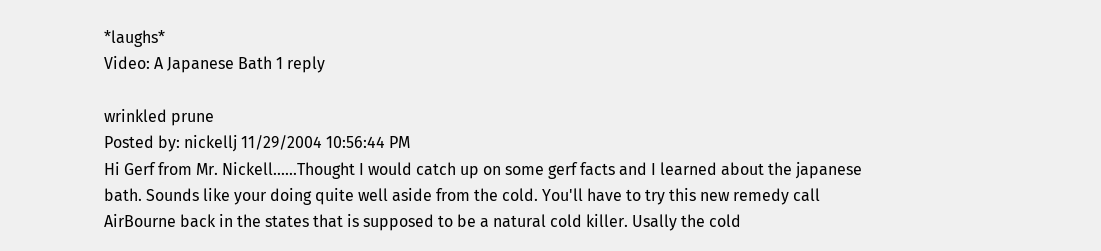*laughs*
Video: A Japanese Bath 1 reply

wrinkled prune
Posted by: nickellj 11/29/2004 10:56:44 PM
Hi Gerf from Mr. Nickell......Thought I would catch up on some gerf facts and I learned about the japanese bath. Sounds like your doing quite well aside from the cold. You'll have to try this new remedy call AirBourne back in the states that is supposed to be a natural cold killer. Usally the cold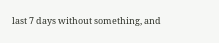last 7 days without something, and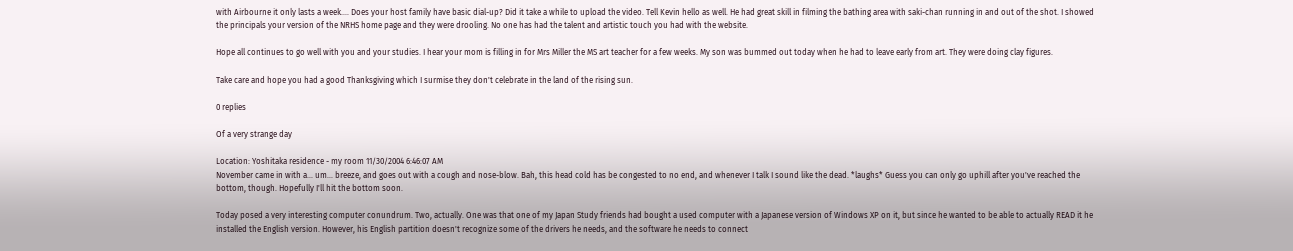with Airbourne it only lasts a week.... Does your host family have basic dial-up? Did it take a while to upload the video. Tell Kevin hello as well. He had great skill in filming the bathing area with saki-chan running in and out of the shot. I showed the principals your version of the NRHS home page and they were drooling. No one has had the talent and artistic touch you had with the website.

Hope all continues to go well with you and your studies. I hear your mom is filling in for Mrs Miller the MS art teacher for a few weeks. My son was bummed out today when he had to leave early from art. They were doing clay figures.

Take care and hope you had a good Thanksgiving which I surmise they don't celebrate in the land of the rising sun.

0 replies

Of a very strange day

Location: Yoshitaka residence - my room 11/30/2004 6:46:07 AM
November came in with a... um... breeze, and goes out with a cough and nose-blow. Bah, this head cold has be congested to no end, and whenever I talk I sound like the dead. *laughs* Guess you can only go uphill after you've reached the bottom, though. Hopefully I'll hit the bottom soon.

Today posed a very interesting computer conundrum. Two, actually. One was that one of my Japan Study friends had bought a used computer with a Japanese version of Windows XP on it, but since he wanted to be able to actually READ it he installed the English version. However, his English partition doesn't recognize some of the drivers he needs, and the software he needs to connect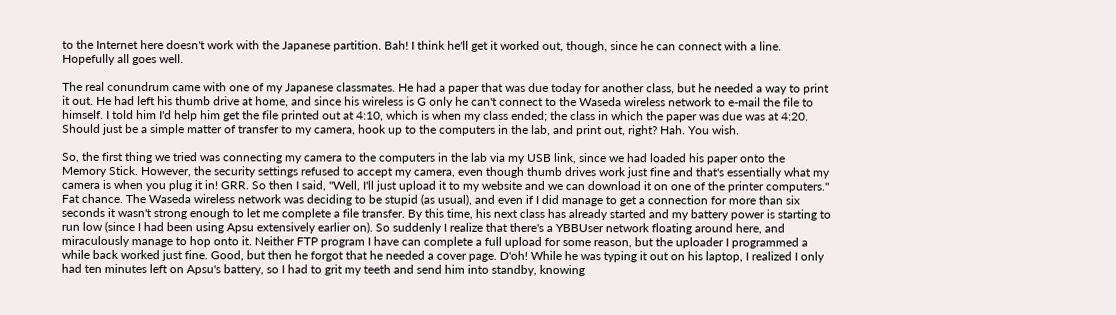to the Internet here doesn't work with the Japanese partition. Bah! I think he'll get it worked out, though, since he can connect with a line. Hopefully all goes well.

The real conundrum came with one of my Japanese classmates. He had a paper that was due today for another class, but he needed a way to print it out. He had left his thumb drive at home, and since his wireless is G only he can't connect to the Waseda wireless network to e-mail the file to himself. I told him I'd help him get the file printed out at 4:10, which is when my class ended; the class in which the paper was due was at 4:20. Should just be a simple matter of transfer to my camera, hook up to the computers in the lab, and print out, right? Hah. You wish.

So, the first thing we tried was connecting my camera to the computers in the lab via my USB link, since we had loaded his paper onto the Memory Stick. However, the security settings refused to accept my camera, even though thumb drives work just fine and that's essentially what my camera is when you plug it in! GRR. So then I said, "Well, I'll just upload it to my website and we can download it on one of the printer computers." Fat chance. The Waseda wireless network was deciding to be stupid (as usual), and even if I did manage to get a connection for more than six seconds it wasn't strong enough to let me complete a file transfer. By this time, his next class has already started and my battery power is starting to run low (since I had been using Apsu extensively earlier on). So suddenly I realize that there's a YBBUser network floating around here, and miraculously manage to hop onto it. Neither FTP program I have can complete a full upload for some reason, but the uploader I programmed a while back worked just fine. Good, but then he forgot that he needed a cover page. D'oh! While he was typing it out on his laptop, I realized I only had ten minutes left on Apsu's battery, so I had to grit my teeth and send him into standby, knowing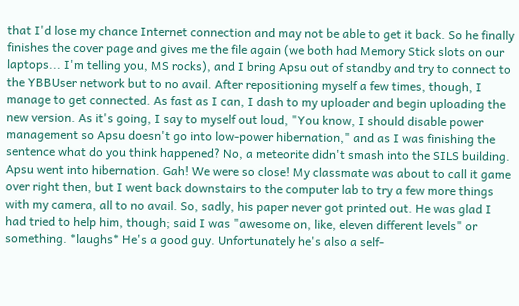that I'd lose my chance Internet connection and may not be able to get it back. So he finally finishes the cover page and gives me the file again (we both had Memory Stick slots on our laptops... I'm telling you, MS rocks), and I bring Apsu out of standby and try to connect to the YBBUser network but to no avail. After repositioning myself a few times, though, I manage to get connected. As fast as I can, I dash to my uploader and begin uploading the new version. As it's going, I say to myself out loud, "You know, I should disable power management so Apsu doesn't go into low-power hibernation," and as I was finishing the sentence what do you think happened? No, a meteorite didn't smash into the SILS building. Apsu went into hibernation. Gah! We were so close! My classmate was about to call it game over right then, but I went back downstairs to the computer lab to try a few more things with my camera, all to no avail. So, sadly, his paper never got printed out. He was glad I had tried to help him, though; said I was "awesome on, like, eleven different levels" or something. *laughs* He's a good guy. Unfortunately he's also a self-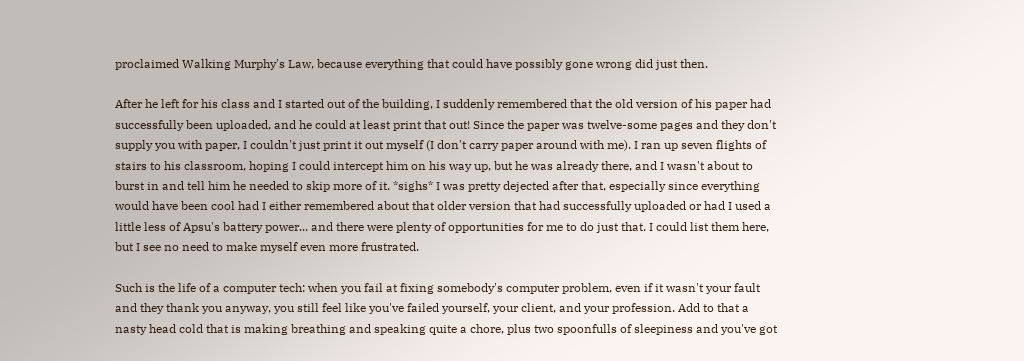proclaimed Walking Murphy's Law, because everything that could have possibly gone wrong did just then.

After he left for his class and I started out of the building, I suddenly remembered that the old version of his paper had successfully been uploaded, and he could at least print that out! Since the paper was twelve-some pages and they don't supply you with paper, I couldn't just print it out myself (I don't carry paper around with me). I ran up seven flights of stairs to his classroom, hoping I could intercept him on his way up, but he was already there, and I wasn't about to burst in and tell him he needed to skip more of it. *sighs* I was pretty dejected after that, especially since everything would have been cool had I either remembered about that older version that had successfully uploaded or had I used a little less of Apsu's battery power... and there were plenty of opportunities for me to do just that. I could list them here, but I see no need to make myself even more frustrated.

Such is the life of a computer tech: when you fail at fixing somebody's computer problem, even if it wasn't your fault and they thank you anyway, you still feel like you've failed yourself, your client, and your profession. Add to that a nasty head cold that is making breathing and speaking quite a chore, plus two spoonfulls of sleepiness and you've got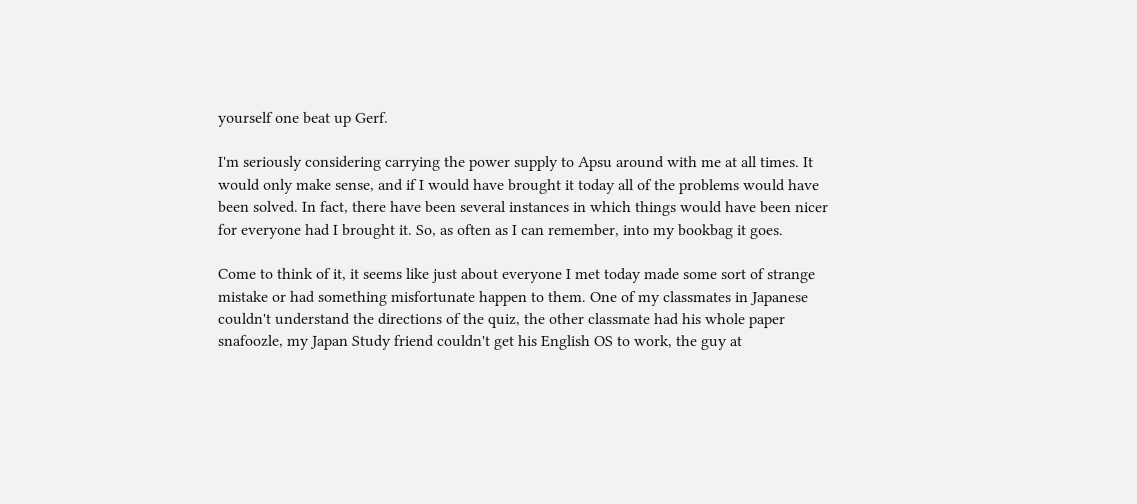yourself one beat up Gerf.

I'm seriously considering carrying the power supply to Apsu around with me at all times. It would only make sense, and if I would have brought it today all of the problems would have been solved. In fact, there have been several instances in which things would have been nicer for everyone had I brought it. So, as often as I can remember, into my bookbag it goes.

Come to think of it, it seems like just about everyone I met today made some sort of strange mistake or had something misfortunate happen to them. One of my classmates in Japanese couldn't understand the directions of the quiz, the other classmate had his whole paper snafoozle, my Japan Study friend couldn't get his English OS to work, the guy at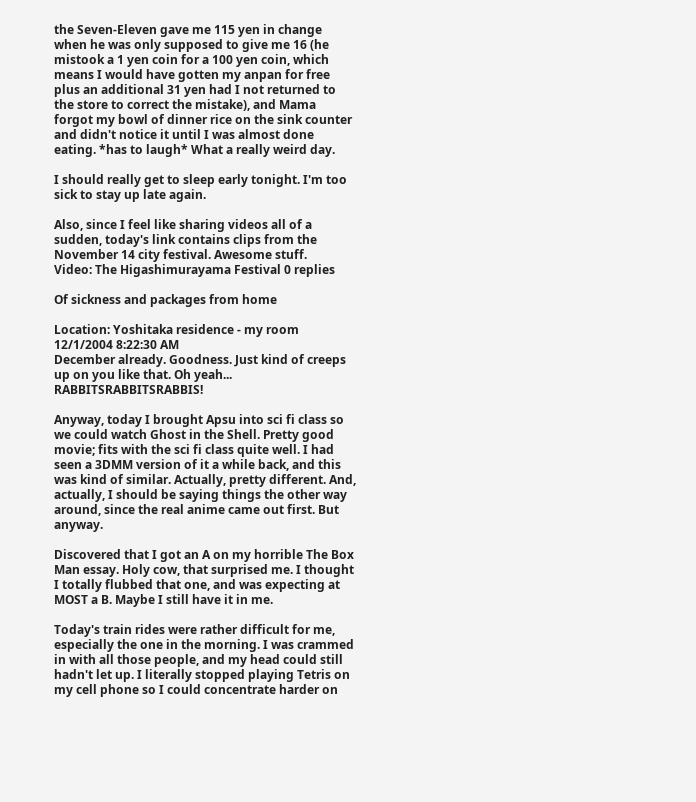the Seven-Eleven gave me 115 yen in change when he was only supposed to give me 16 (he mistook a 1 yen coin for a 100 yen coin, which means I would have gotten my anpan for free plus an additional 31 yen had I not returned to the store to correct the mistake), and Mama forgot my bowl of dinner rice on the sink counter and didn't notice it until I was almost done eating. *has to laugh* What a really weird day.

I should really get to sleep early tonight. I'm too sick to stay up late again.

Also, since I feel like sharing videos all of a sudden, today's link contains clips from the November 14 city festival. Awesome stuff.
Video: The Higashimurayama Festival 0 replies

Of sickness and packages from home

Location: Yoshitaka residence - my room 12/1/2004 8:22:30 AM
December already. Goodness. Just kind of creeps up on you like that. Oh yeah... RABBITSRABBITSRABBIS!

Anyway, today I brought Apsu into sci fi class so we could watch Ghost in the Shell. Pretty good movie; fits with the sci fi class quite well. I had seen a 3DMM version of it a while back, and this was kind of similar. Actually, pretty different. And, actually, I should be saying things the other way around, since the real anime came out first. But anyway.

Discovered that I got an A on my horrible The Box Man essay. Holy cow, that surprised me. I thought I totally flubbed that one, and was expecting at MOST a B. Maybe I still have it in me.

Today's train rides were rather difficult for me, especially the one in the morning. I was crammed in with all those people, and my head could still hadn't let up. I literally stopped playing Tetris on my cell phone so I could concentrate harder on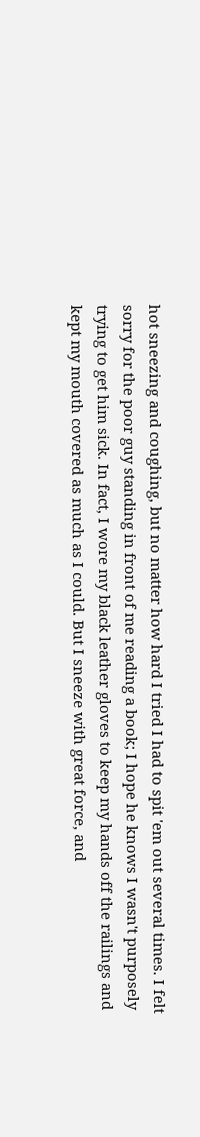hot sneezing and coughing, but no matter how hard I tried I had to spit 'em out several times. I felt sorry for the poor guy standing in front of me reading a book; I hope he knows I wasn't purposely trying to get him sick. In fact, I wore my black leather gloves to keep my hands off the railings and kept my mouth covered as much as I could. But I sneeze with great force, and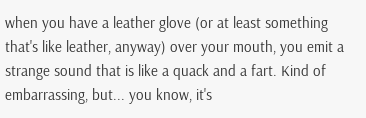when you have a leather glove (or at least something that's like leather, anyway) over your mouth, you emit a strange sound that is like a quack and a fart. Kind of embarrassing, but... you know, it's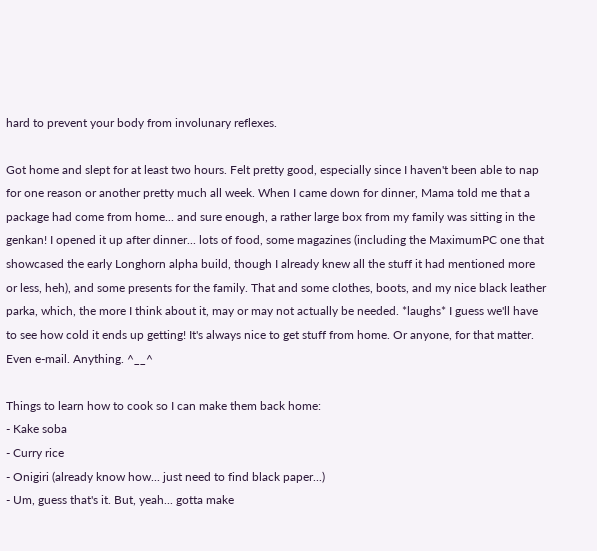hard to prevent your body from involunary reflexes.

Got home and slept for at least two hours. Felt pretty good, especially since I haven't been able to nap for one reason or another pretty much all week. When I came down for dinner, Mama told me that a package had come from home... and sure enough, a rather large box from my family was sitting in the genkan! I opened it up after dinner... lots of food, some magazines (including the MaximumPC one that showcased the early Longhorn alpha build, though I already knew all the stuff it had mentioned more or less, heh), and some presents for the family. That and some clothes, boots, and my nice black leather parka, which, the more I think about it, may or may not actually be needed. *laughs* I guess we'll have to see how cold it ends up getting! It's always nice to get stuff from home. Or anyone, for that matter. Even e-mail. Anything. ^__^

Things to learn how to cook so I can make them back home:
- Kake soba
- Curry rice
- Onigiri (already know how... just need to find black paper...)
- Um, guess that's it. But, yeah... gotta make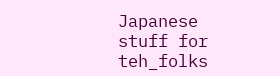Japanese stuff for teh_folks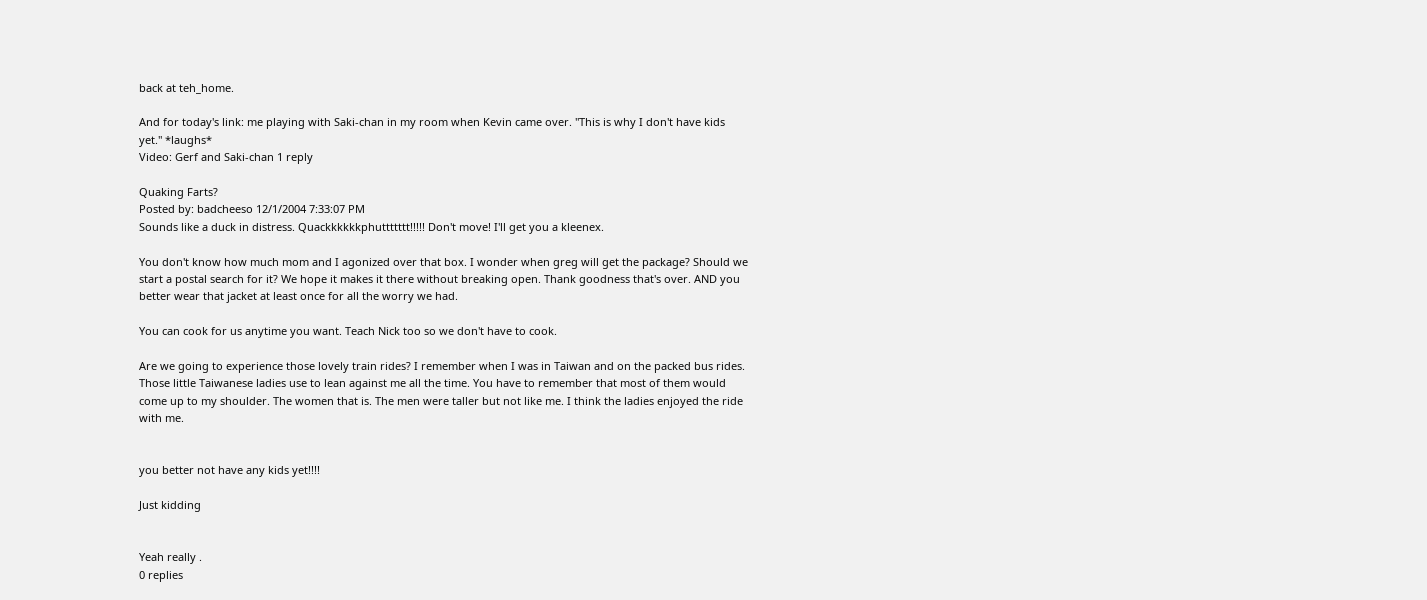back at teh_home.

And for today's link: me playing with Saki-chan in my room when Kevin came over. "This is why I don't have kids yet." *laughs*
Video: Gerf and Saki-chan 1 reply

Quaking Farts?
Posted by: badcheeso 12/1/2004 7:33:07 PM
Sounds like a duck in distress. Quackkkkkkphuttttttt!!!!! Don't move! I'll get you a kleenex.

You don't know how much mom and I agonized over that box. I wonder when greg will get the package? Should we start a postal search for it? We hope it makes it there without breaking open. Thank goodness that's over. AND you better wear that jacket at least once for all the worry we had.

You can cook for us anytime you want. Teach Nick too so we don't have to cook.

Are we going to experience those lovely train rides? I remember when I was in Taiwan and on the packed bus rides. Those little Taiwanese ladies use to lean against me all the time. You have to remember that most of them would come up to my shoulder. The women that is. The men were taller but not like me. I think the ladies enjoyed the ride with me.


you better not have any kids yet!!!!

Just kidding


Yeah really .
0 replies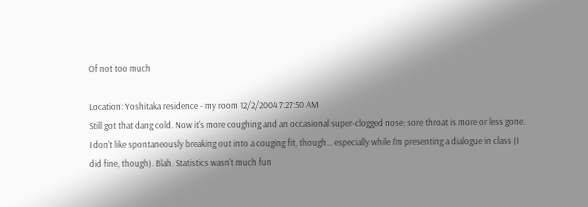Of not too much

Location: Yoshitaka residence - my room 12/2/2004 7:27:50 AM
Still got that dang cold. Now it's more coughing and an occasional super-clogged nose; sore throat is more or less gone. I don't like spontaneously breaking out into a couging fit, though... especially while I'm presenting a dialogue in class (I did fine, though). Blah. Statistics wasn't much fun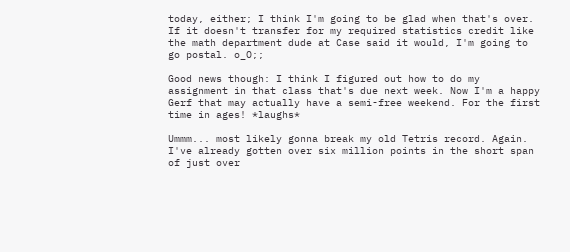today, either; I think I'm going to be glad when that's over. If it doesn't transfer for my required statistics credit like the math department dude at Case said it would, I'm going to go postal. o_O;;

Good news though: I think I figured out how to do my assignment in that class that's due next week. Now I'm a happy Gerf that may actually have a semi-free weekend. For the first time in ages! *laughs*

Ummm... most likely gonna break my old Tetris record. Again. I've already gotten over six million points in the short span of just over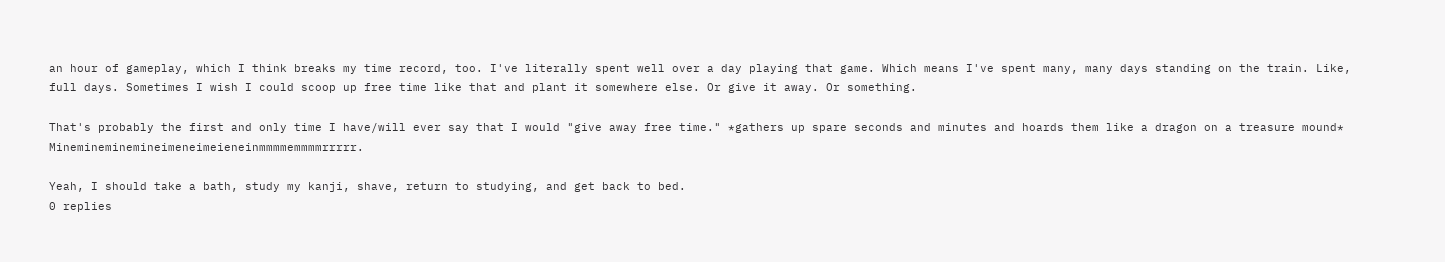an hour of gameplay, which I think breaks my time record, too. I've literally spent well over a day playing that game. Which means I've spent many, many days standing on the train. Like, full days. Sometimes I wish I could scoop up free time like that and plant it somewhere else. Or give it away. Or something.

That's probably the first and only time I have/will ever say that I would "give away free time." *gathers up spare seconds and minutes and hoards them like a dragon on a treasure mound* Minemineminemineimeneimeieneinmmmmemmmmrrrrr.

Yeah, I should take a bath, study my kanji, shave, return to studying, and get back to bed.
0 replies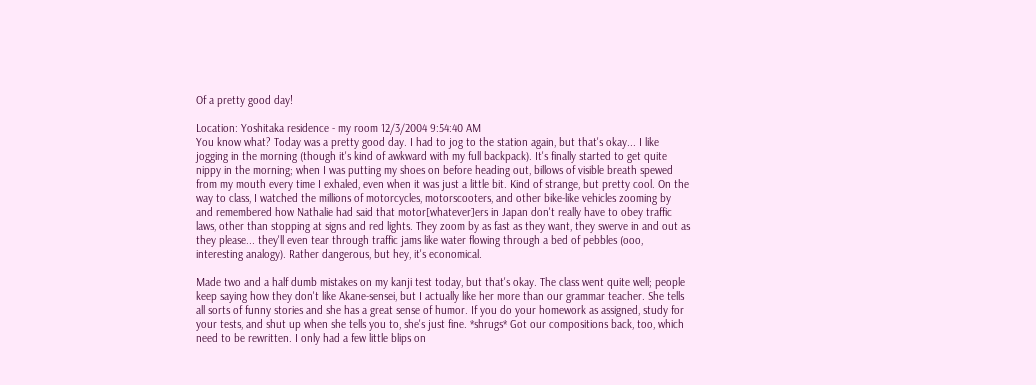Of a pretty good day!

Location: Yoshitaka residence - my room 12/3/2004 9:54:40 AM
You know what? Today was a pretty good day. I had to jog to the station again, but that's okay... I like jogging in the morning (though it's kind of awkward with my full backpack). It's finally started to get quite nippy in the morning; when I was putting my shoes on before heading out, billows of visible breath spewed from my mouth every time I exhaled, even when it was just a little bit. Kind of strange, but pretty cool. On the way to class, I watched the millions of motorcycles, motorscooters, and other bike-like vehicles zooming by and remembered how Nathalie had said that motor[whatever]ers in Japan don't really have to obey traffic laws, other than stopping at signs and red lights. They zoom by as fast as they want, they swerve in and out as they please... they'll even tear through traffic jams like water flowing through a bed of pebbles (ooo, interesting analogy). Rather dangerous, but hey, it's economical.

Made two and a half dumb mistakes on my kanji test today, but that's okay. The class went quite well; people keep saying how they don't like Akane-sensei, but I actually like her more than our grammar teacher. She tells all sorts of funny stories and she has a great sense of humor. If you do your homework as assigned, study for your tests, and shut up when she tells you to, she's just fine. *shrugs* Got our compositions back, too, which need to be rewritten. I only had a few little blips on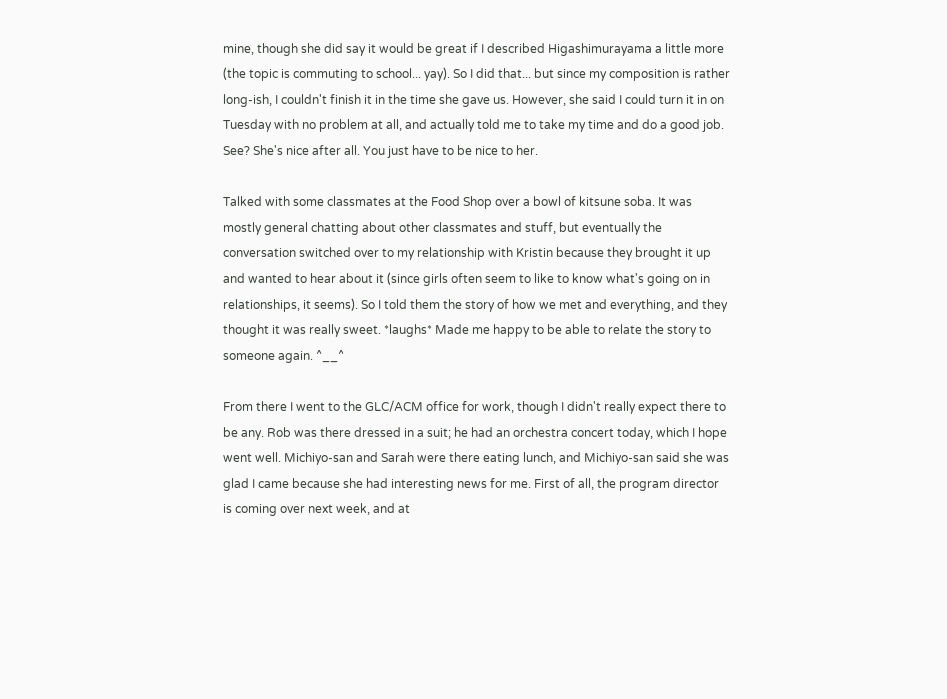mine, though she did say it would be great if I described Higashimurayama a little more (the topic is commuting to school... yay). So I did that... but since my composition is rather long-ish, I couldn't finish it in the time she gave us. However, she said I could turn it in on Tuesday with no problem at all, and actually told me to take my time and do a good job. See? She's nice after all. You just have to be nice to her.

Talked with some classmates at the Food Shop over a bowl of kitsune soba. It was mostly general chatting about other classmates and stuff, but eventually the conversation switched over to my relationship with Kristin because they brought it up and wanted to hear about it (since girls often seem to like to know what's going on in relationships, it seems). So I told them the story of how we met and everything, and they thought it was really sweet. *laughs* Made me happy to be able to relate the story to someone again. ^__^

From there I went to the GLC/ACM office for work, though I didn't really expect there to be any. Rob was there dressed in a suit; he had an orchestra concert today, which I hope went well. Michiyo-san and Sarah were there eating lunch, and Michiyo-san said she was glad I came because she had interesting news for me. First of all, the program director is coming over next week, and at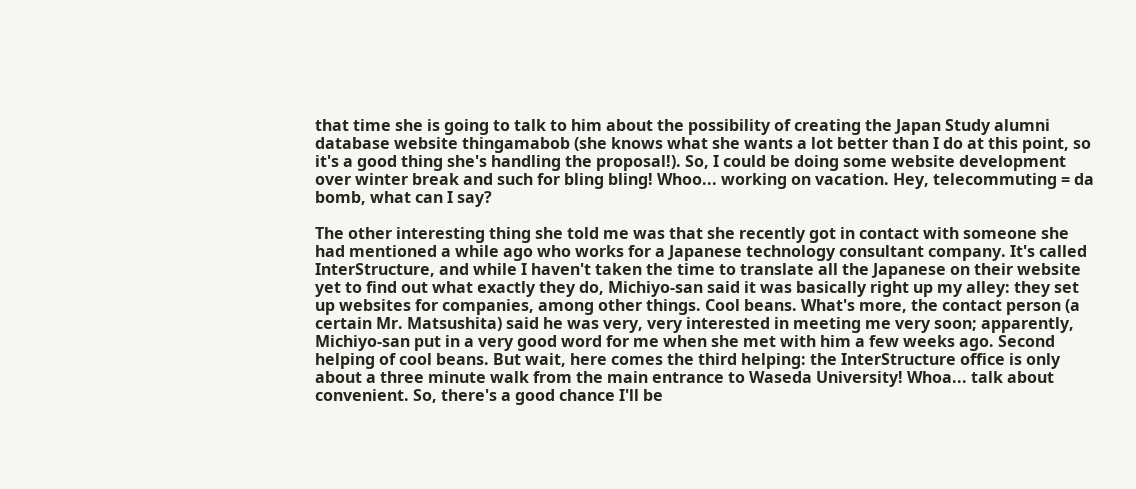that time she is going to talk to him about the possibility of creating the Japan Study alumni database website thingamabob (she knows what she wants a lot better than I do at this point, so it's a good thing she's handling the proposal!). So, I could be doing some website development over winter break and such for bling bling! Whoo... working on vacation. Hey, telecommuting = da bomb, what can I say?

The other interesting thing she told me was that she recently got in contact with someone she had mentioned a while ago who works for a Japanese technology consultant company. It's called InterStructure, and while I haven't taken the time to translate all the Japanese on their website yet to find out what exactly they do, Michiyo-san said it was basically right up my alley: they set up websites for companies, among other things. Cool beans. What's more, the contact person (a certain Mr. Matsushita) said he was very, very interested in meeting me very soon; apparently, Michiyo-san put in a very good word for me when she met with him a few weeks ago. Second helping of cool beans. But wait, here comes the third helping: the InterStructure office is only about a three minute walk from the main entrance to Waseda University! Whoa... talk about convenient. So, there's a good chance I'll be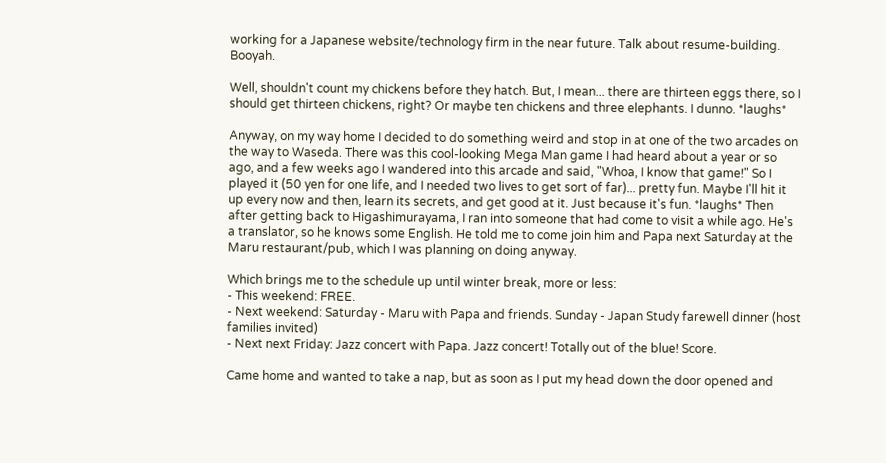working for a Japanese website/technology firm in the near future. Talk about resume-building. Booyah.

Well, shouldn't count my chickens before they hatch. But, I mean... there are thirteen eggs there, so I should get thirteen chickens, right? Or maybe ten chickens and three elephants. I dunno. *laughs*

Anyway, on my way home I decided to do something weird and stop in at one of the two arcades on the way to Waseda. There was this cool-looking Mega Man game I had heard about a year or so ago, and a few weeks ago I wandered into this arcade and said, "Whoa, I know that game!" So I played it (50 yen for one life, and I needed two lives to get sort of far)... pretty fun. Maybe I'll hit it up every now and then, learn its secrets, and get good at it. Just because it's fun. *laughs* Then after getting back to Higashimurayama, I ran into someone that had come to visit a while ago. He's a translator, so he knows some English. He told me to come join him and Papa next Saturday at the Maru restaurant/pub, which I was planning on doing anyway.

Which brings me to the schedule up until winter break, more or less:
- This weekend: FREE.
- Next weekend: Saturday - Maru with Papa and friends. Sunday - Japan Study farewell dinner (host families invited)
- Next next Friday: Jazz concert with Papa. Jazz concert! Totally out of the blue! Score.

Came home and wanted to take a nap, but as soon as I put my head down the door opened and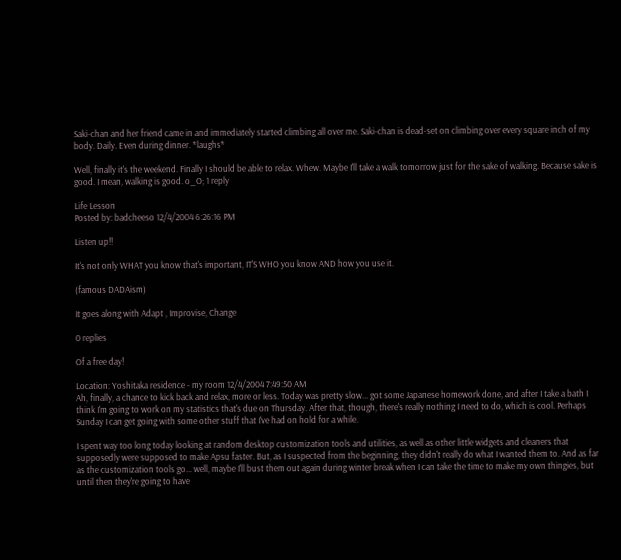Saki-chan and her friend came in and immediately started climbing all over me. Saki-chan is dead-set on climbing over every square inch of my body. Daily. Even during dinner. *laughs*

Well, finally it's the weekend. Finally I should be able to relax. Whew. Maybe I'll take a walk tomorrow just for the sake of walking. Because sake is good. I mean, walking is good. o_O; 1 reply

Life Lesson
Posted by: badcheeso 12/4/2004 6:26:16 PM

Listen up!!

It's not only WHAT you know that's important, IT'S WHO you know AND how you use it.

(famous DADAism)

It goes along with Adapt , Improvise, Change

0 replies

Of a free day!

Location: Yoshitaka residence - my room 12/4/2004 7:49:50 AM
Ah, finally, a chance to kick back and relax, more or less. Today was pretty slow... got some Japanese homework done, and after I take a bath I think I'm going to work on my statistics that's due on Thursday. After that, though, there's really nothing I need to do, which is cool. Perhaps Sunday I can get going with some other stuff that I've had on hold for a while.

I spent way too long today looking at random desktop customization tools and utilities, as well as other little widgets and cleaners that supposedly were supposed to make Apsu faster. But, as I suspected from the beginning, they didn't really do what I wanted them to. And as far as the customization tools go... well, maybe I'll bust them out again during winter break when I can take the time to make my own thingies, but until then they're going to have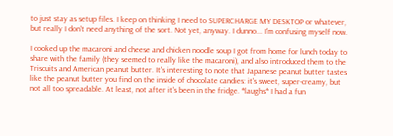to just stay as setup files. I keep on thinking I need to SUPERCHARGE MY DESKTOP or whatever, but really I don't need anything of the sort. Not yet, anyway. I dunno... I'm confusing myself now.

I cooked up the macaroni and cheese and chicken noodle soup I got from home for lunch today to share with the family (they seemed to really like the macaroni), and also introduced them to the Triscuits and American peanut butter. It's interesting to note that Japanese peanut butter tastes like the peanut butter you find on the inside of chocolate candies: it's sweet, super-creamy, but not all too spreadable. At least, not after it's been in the fridge. *laughs* I had a fun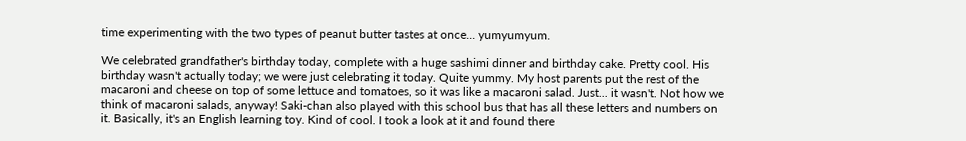time experimenting with the two types of peanut butter tastes at once... yumyumyum.

We celebrated grandfather's birthday today, complete with a huge sashimi dinner and birthday cake. Pretty cool. His birthday wasn't actually today; we were just celebrating it today. Quite yummy. My host parents put the rest of the macaroni and cheese on top of some lettuce and tomatoes, so it was like a macaroni salad. Just... it wasn't. Not how we think of macaroni salads, anyway! Saki-chan also played with this school bus that has all these letters and numbers on it. Basically, it's an English learning toy. Kind of cool. I took a look at it and found there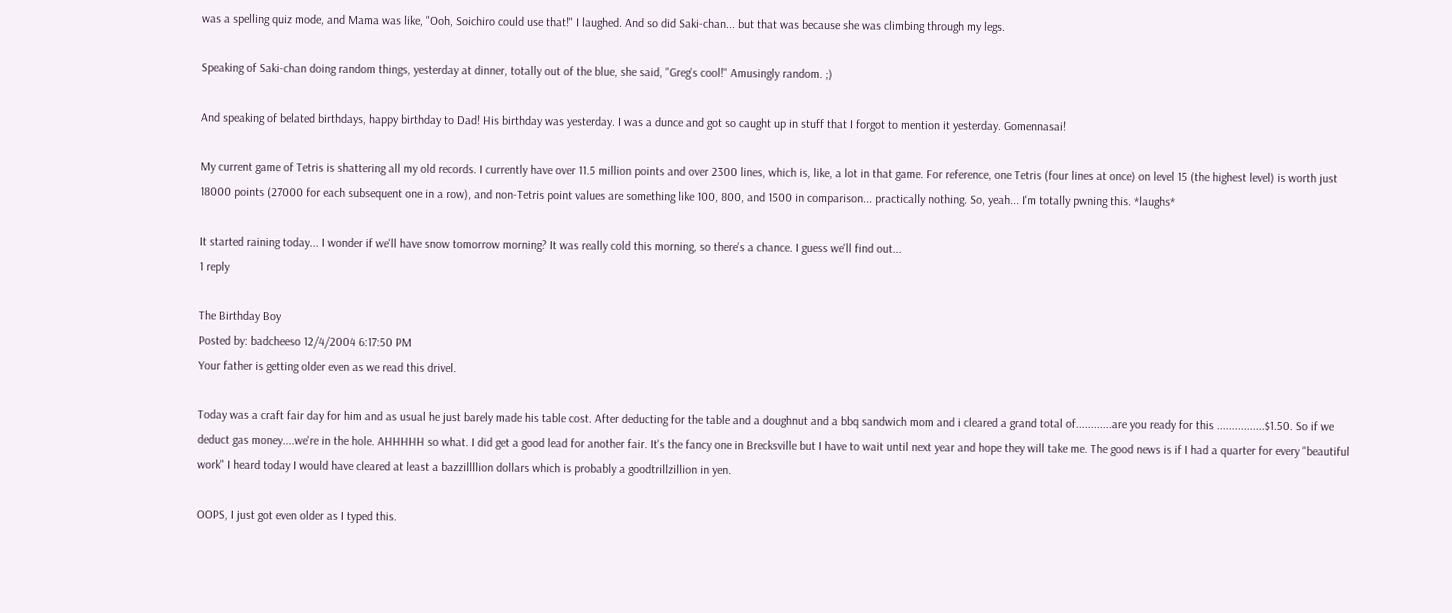was a spelling quiz mode, and Mama was like, "Ooh, Soichiro could use that!" I laughed. And so did Saki-chan... but that was because she was climbing through my legs.

Speaking of Saki-chan doing random things, yesterday at dinner, totally out of the blue, she said, "Greg's cool!" Amusingly random. ;)

And speaking of belated birthdays, happy birthday to Dad! His birthday was yesterday. I was a dunce and got so caught up in stuff that I forgot to mention it yesterday. Gomennasai!

My current game of Tetris is shattering all my old records. I currently have over 11.5 million points and over 2300 lines, which is, like, a lot in that game. For reference, one Tetris (four lines at once) on level 15 (the highest level) is worth just 18000 points (27000 for each subsequent one in a row), and non-Tetris point values are something like 100, 800, and 1500 in comparison... practically nothing. So, yeah... I'm totally pwning this. *laughs*

It started raining today... I wonder if we'll have snow tomorrow morning? It was really cold this morning, so there's a chance. I guess we'll find out...
1 reply

The Birthday Boy
Posted by: badcheeso 12/4/2004 6:17:50 PM
Your father is getting older even as we read this drivel.

Today was a craft fair day for him and as usual he just barely made his table cost. After deducting for the table and a doughnut and a bbq sandwich mom and i cleared a grand total of............are you ready for this ................$1.50. So if we deduct gas money....we're in the hole. AHHHHH so what. I did get a good lead for another fair. It's the fancy one in Brecksville but I have to wait until next year and hope they will take me. The good news is if I had a quarter for every "beautiful work" I heard today I would have cleared at least a bazzillllion dollars which is probably a goodtrillzillion in yen.

OOPS, I just got even older as I typed this.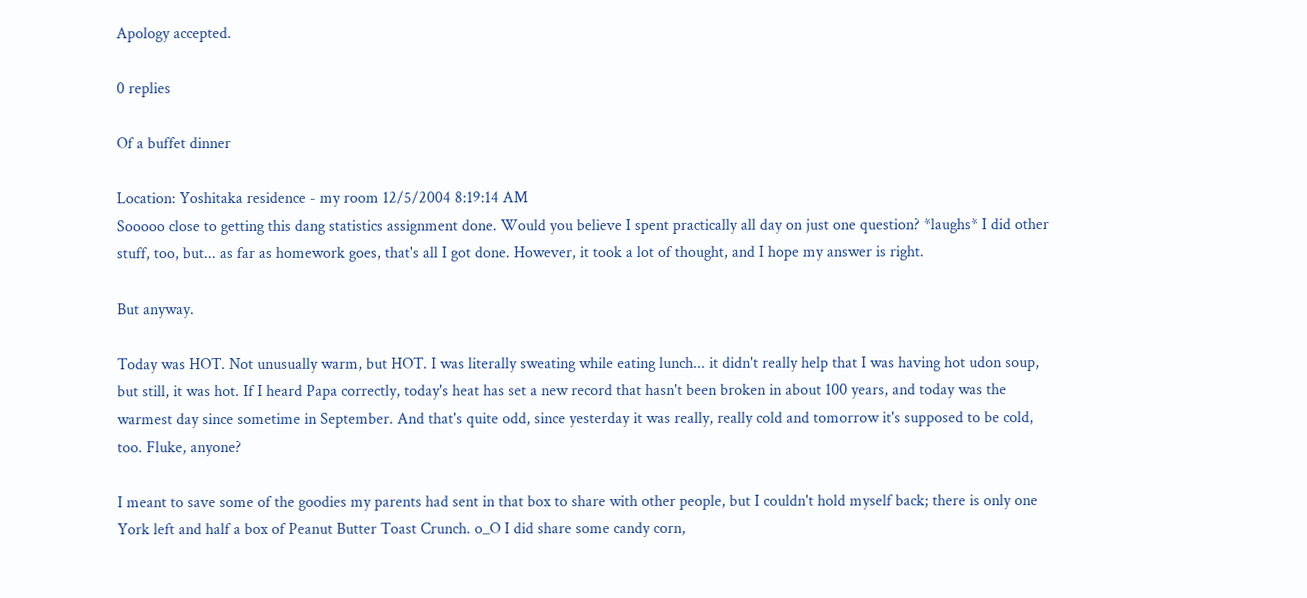Apology accepted.

0 replies

Of a buffet dinner

Location: Yoshitaka residence - my room 12/5/2004 8:19:14 AM
Sooooo close to getting this dang statistics assignment done. Would you believe I spent practically all day on just one question? *laughs* I did other stuff, too, but... as far as homework goes, that's all I got done. However, it took a lot of thought, and I hope my answer is right.

But anyway.

Today was HOT. Not unusually warm, but HOT. I was literally sweating while eating lunch... it didn't really help that I was having hot udon soup, but still, it was hot. If I heard Papa correctly, today's heat has set a new record that hasn't been broken in about 100 years, and today was the warmest day since sometime in September. And that's quite odd, since yesterday it was really, really cold and tomorrow it's supposed to be cold, too. Fluke, anyone?

I meant to save some of the goodies my parents had sent in that box to share with other people, but I couldn't hold myself back; there is only one York left and half a box of Peanut Butter Toast Crunch. o_O I did share some candy corn,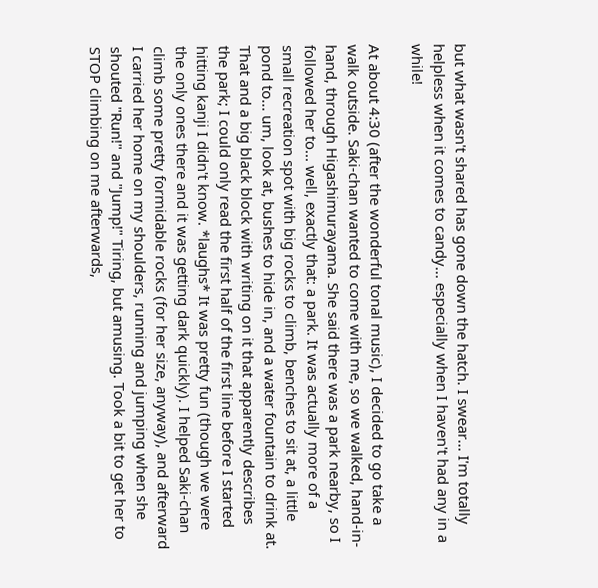but what wasn't shared has gone down the hatch. I swear... I'm totally helpless when it comes to candy... especially when I haven't had any in a while!

At about 4:30 (after the wonderful tonal music), I decided to go take a walk outside. Saki-chan wanted to come with me, so we walked, hand-in-hand, through Higashimurayama. She said there was a park nearby, so I followed her to... well, exactly that: a park. It was actually more of a small recreation spot with big rocks to climb, benches to sit at, a little pond to... um, look at, bushes to hide in, and a water fountain to drink at. That and a big black block with writing on it that apparently describes the park; I could only read the first half of the first line before I started hitting kanji I didn't know. *laughs* It was pretty fun (though we were the only ones there and it was getting dark quickly). I helped Saki-chan climb some pretty formidable rocks (for her size, anyway), and afterward I carried her home on my shoulders, running and jumping when she shouted "Run!" and "Jump!" Tiring, but amusing. Took a bit to get her to STOP climbing on me afterwards,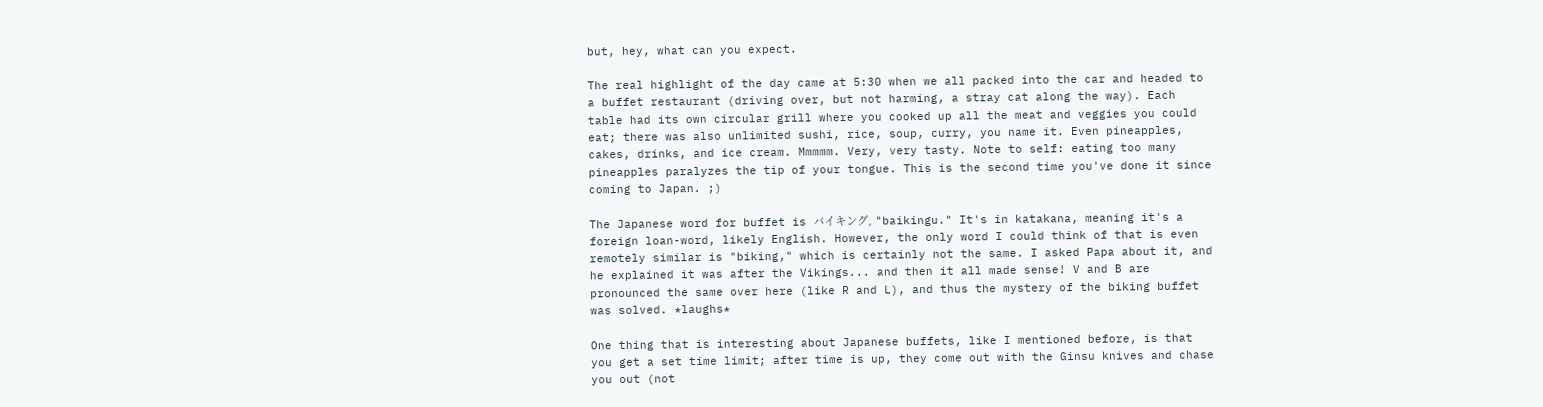but, hey, what can you expect.

The real highlight of the day came at 5:30 when we all packed into the car and headed to a buffet restaurant (driving over, but not harming, a stray cat along the way). Each table had its own circular grill where you cooked up all the meat and veggies you could eat; there was also unlimited sushi, rice, soup, curry, you name it. Even pineapples, cakes, drinks, and ice cream. Mmmmm. Very, very tasty. Note to self: eating too many pineapples paralyzes the tip of your tongue. This is the second time you've done it since coming to Japan. ;)

The Japanese word for buffet is バイキング, "baikingu." It's in katakana, meaning it's a foreign loan-word, likely English. However, the only word I could think of that is even remotely similar is "biking," which is certainly not the same. I asked Papa about it, and he explained it was after the Vikings... and then it all made sense! V and B are pronounced the same over here (like R and L), and thus the mystery of the biking buffet was solved. *laughs*

One thing that is interesting about Japanese buffets, like I mentioned before, is that you get a set time limit; after time is up, they come out with the Ginsu knives and chase you out (not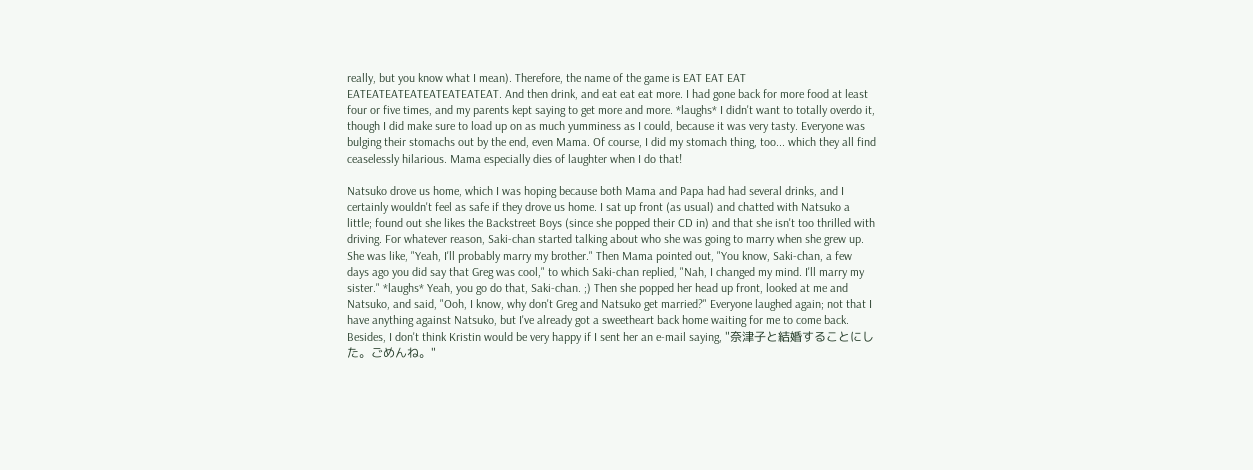really, but you know what I mean). Therefore, the name of the game is EAT EAT EAT EATEATEATEATEATEATEATEAT. And then drink, and eat eat eat more. I had gone back for more food at least four or five times, and my parents kept saying to get more and more. *laughs* I didn't want to totally overdo it, though I did make sure to load up on as much yumminess as I could, because it was very tasty. Everyone was bulging their stomachs out by the end, even Mama. Of course, I did my stomach thing, too... which they all find ceaselessly hilarious. Mama especially dies of laughter when I do that!

Natsuko drove us home, which I was hoping because both Mama and Papa had had several drinks, and I certainly wouldn't feel as safe if they drove us home. I sat up front (as usual) and chatted with Natsuko a little; found out she likes the Backstreet Boys (since she popped their CD in) and that she isn't too thrilled with driving. For whatever reason, Saki-chan started talking about who she was going to marry when she grew up. She was like, "Yeah, I'll probably marry my brother." Then Mama pointed out, "You know, Saki-chan, a few days ago you did say that Greg was cool," to which Saki-chan replied, "Nah, I changed my mind. I'll marry my sister." *laughs* Yeah, you go do that, Saki-chan. ;) Then she popped her head up front, looked at me and Natsuko, and said, "Ooh, I know, why don't Greg and Natsuko get married?" Everyone laughed again; not that I have anything against Natsuko, but I've already got a sweetheart back home waiting for me to come back. Besides, I don't think Kristin would be very happy if I sent her an e-mail saying, "奈津子と結婚することにした。ごめんね。"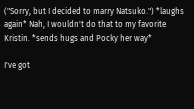("Sorry, but I decided to marry Natsuko.") *laughs again* Nah, I wouldn't do that to my favorite Kristin. *sends hugs and Pocky her way*

I've got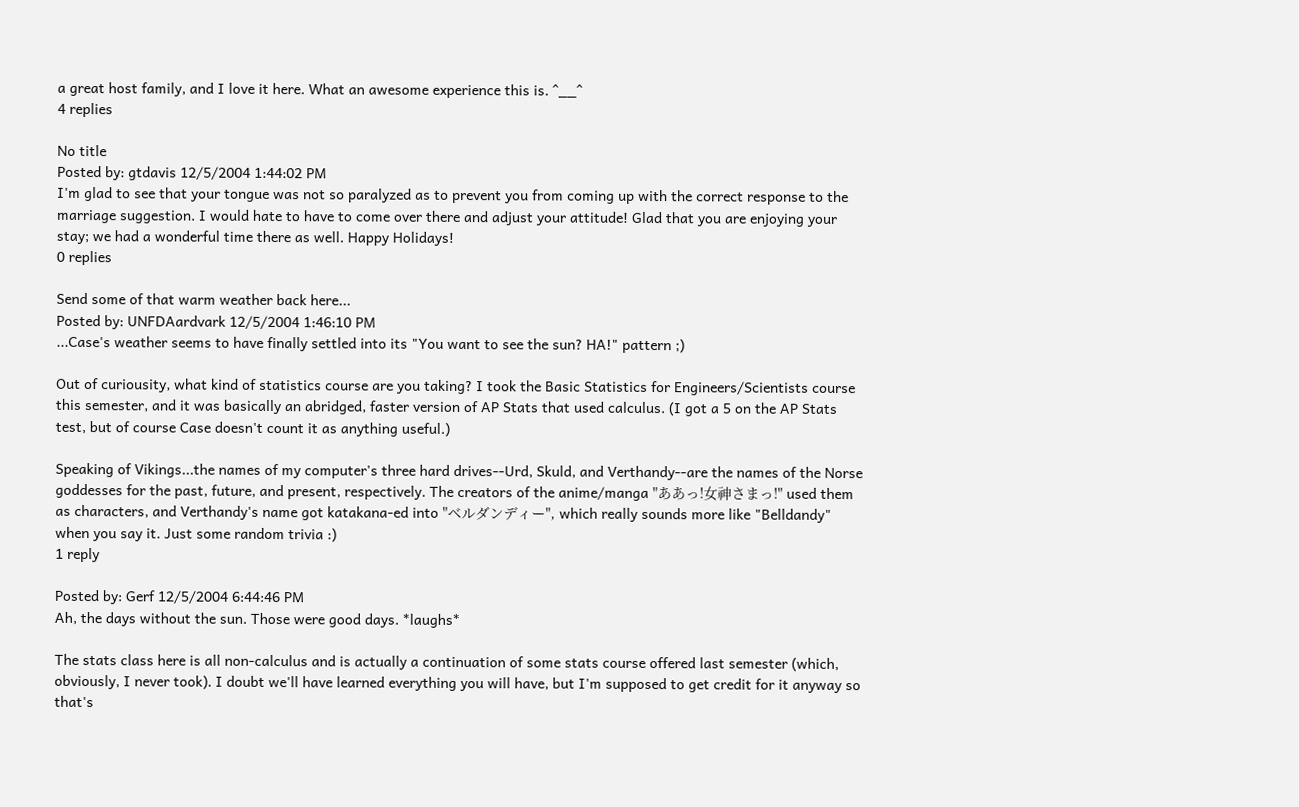a great host family, and I love it here. What an awesome experience this is. ^__^
4 replies

No title
Posted by: gtdavis 12/5/2004 1:44:02 PM
I'm glad to see that your tongue was not so paralyzed as to prevent you from coming up with the correct response to the marriage suggestion. I would hate to have to come over there and adjust your attitude! Glad that you are enjoying your stay; we had a wonderful time there as well. Happy Holidays!
0 replies

Send some of that warm weather back here...
Posted by: UNFDAardvark 12/5/2004 1:46:10 PM
...Case's weather seems to have finally settled into its "You want to see the sun? HA!" pattern ;)

Out of curiousity, what kind of statistics course are you taking? I took the Basic Statistics for Engineers/Scientists course this semester, and it was basically an abridged, faster version of AP Stats that used calculus. (I got a 5 on the AP Stats test, but of course Case doesn't count it as anything useful.)

Speaking of Vikings...the names of my computer's three hard drives--Urd, Skuld, and Verthandy--are the names of the Norse goddesses for the past, future, and present, respectively. The creators of the anime/manga "ああっ!女神さまっ!" used them as characters, and Verthandy's name got katakana-ed into "ベルダンディー", which really sounds more like "Belldandy" when you say it. Just some random trivia :)
1 reply

Posted by: Gerf 12/5/2004 6:44:46 PM
Ah, the days without the sun. Those were good days. *laughs*

The stats class here is all non-calculus and is actually a continuation of some stats course offered last semester (which, obviously, I never took). I doubt we'll have learned everything you will have, but I'm supposed to get credit for it anyway so that's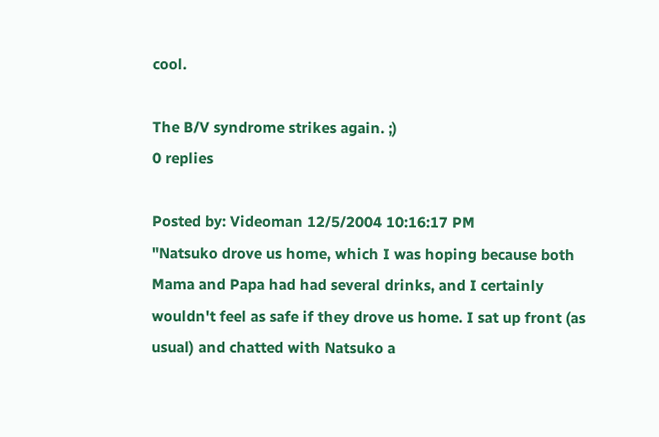cool.

The B/V syndrome strikes again. ;)
0 replies

Posted by: Videoman 12/5/2004 10:16:17 PM
"Natsuko drove us home, which I was hoping because both Mama and Papa had had several drinks, and I certainly wouldn't feel as safe if they drove us home. I sat up front (as usual) and chatted with Natsuko a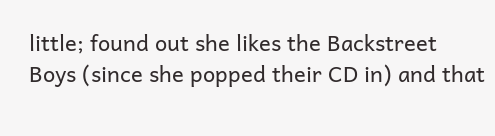little; found out she likes the Backstreet Boys (since she popped their CD in) and that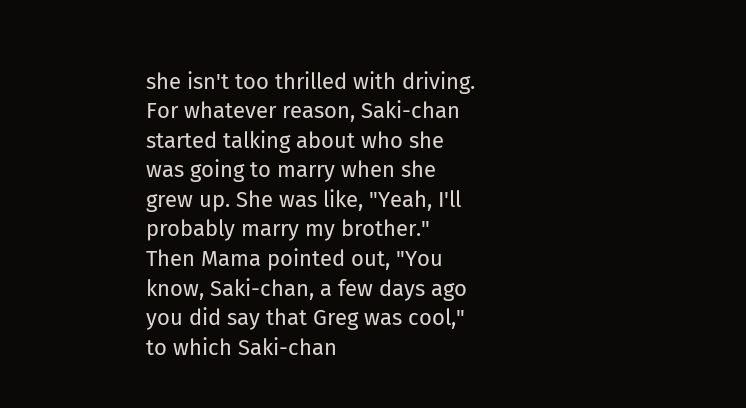she isn't too thrilled with driving. For whatever reason, Saki-chan started talking about who she was going to marry when she grew up. She was like, "Yeah, I'll probably marry my brother." Then Mama pointed out, "You know, Saki-chan, a few days ago you did say that Greg was cool," to which Saki-chan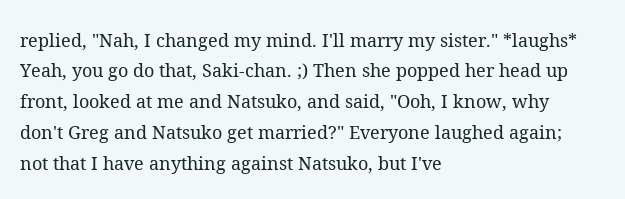replied, "Nah, I changed my mind. I'll marry my sister." *laughs* Yeah, you go do that, Saki-chan. ;) Then she popped her head up front, looked at me and Natsuko, and said, "Ooh, I know, why don't Greg and Natsuko get married?" Everyone laughed again; not that I have anything against Natsuko, but I've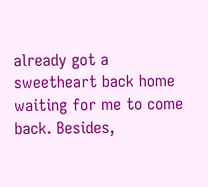already got a sweetheart back home waiting for me to come back. Besides,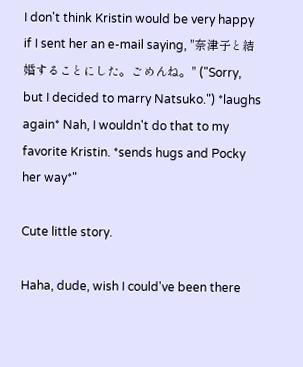I don't think Kristin would be very happy if I sent her an e-mail saying, "奈津子と結婚することにした。ごめんね。" ("Sorry, but I decided to marry Natsuko.") *laughs again* Nah, I wouldn't do that to my favorite Kristin. *sends hugs and Pocky her way*"

Cute little story.

Haha, dude, wish I could've been there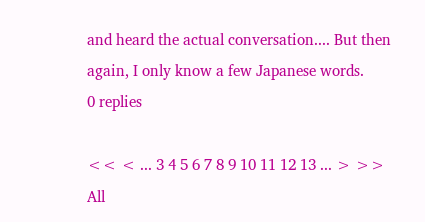and heard the actual conversation.... But then again, I only know a few Japanese words.
0 replies

<< < ... 3 4 5 6 7 8 9 10 11 12 13 ... > >>
All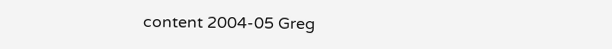content 2004-05 Greg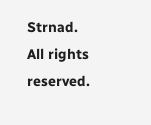Strnad.
All rights reserved.